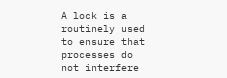A lock is a routinely used to ensure that processes do not interfere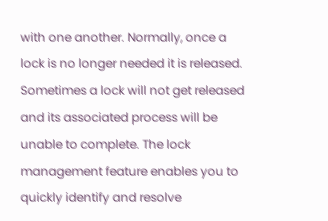with one another. Normally, once a lock is no longer needed it is released. Sometimes a lock will not get released and its associated process will be unable to complete. The lock management feature enables you to quickly identify and resolve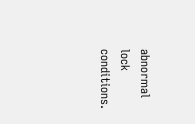abnormal lock conditions.